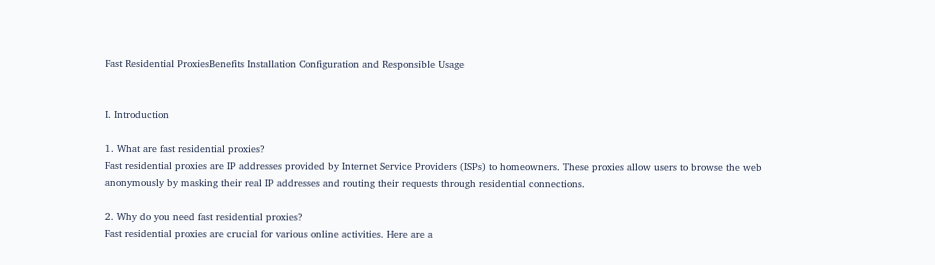Fast Residential ProxiesBenefits Installation Configuration and Responsible Usage


I. Introduction

1. What are fast residential proxies?
Fast residential proxies are IP addresses provided by Internet Service Providers (ISPs) to homeowners. These proxies allow users to browse the web anonymously by masking their real IP addresses and routing their requests through residential connections.

2. Why do you need fast residential proxies?
Fast residential proxies are crucial for various online activities. Here are a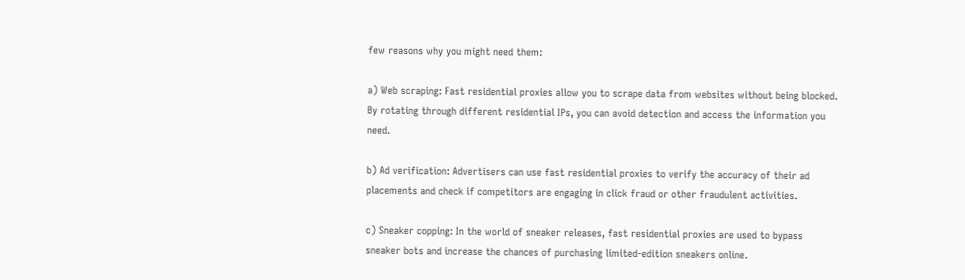few reasons why you might need them:

a) Web scraping: Fast residential proxies allow you to scrape data from websites without being blocked. By rotating through different residential IPs, you can avoid detection and access the information you need.

b) Ad verification: Advertisers can use fast residential proxies to verify the accuracy of their ad placements and check if competitors are engaging in click fraud or other fraudulent activities.

c) Sneaker copping: In the world of sneaker releases, fast residential proxies are used to bypass sneaker bots and increase the chances of purchasing limited-edition sneakers online.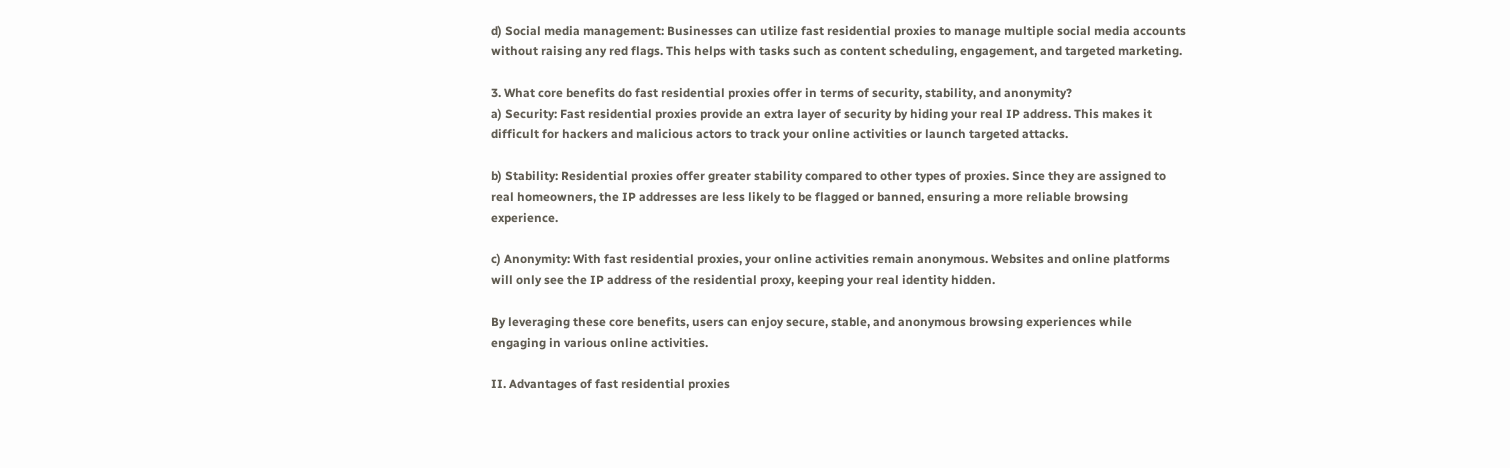d) Social media management: Businesses can utilize fast residential proxies to manage multiple social media accounts without raising any red flags. This helps with tasks such as content scheduling, engagement, and targeted marketing.

3. What core benefits do fast residential proxies offer in terms of security, stability, and anonymity?
a) Security: Fast residential proxies provide an extra layer of security by hiding your real IP address. This makes it difficult for hackers and malicious actors to track your online activities or launch targeted attacks.

b) Stability: Residential proxies offer greater stability compared to other types of proxies. Since they are assigned to real homeowners, the IP addresses are less likely to be flagged or banned, ensuring a more reliable browsing experience.

c) Anonymity: With fast residential proxies, your online activities remain anonymous. Websites and online platforms will only see the IP address of the residential proxy, keeping your real identity hidden.

By leveraging these core benefits, users can enjoy secure, stable, and anonymous browsing experiences while engaging in various online activities.

II. Advantages of fast residential proxies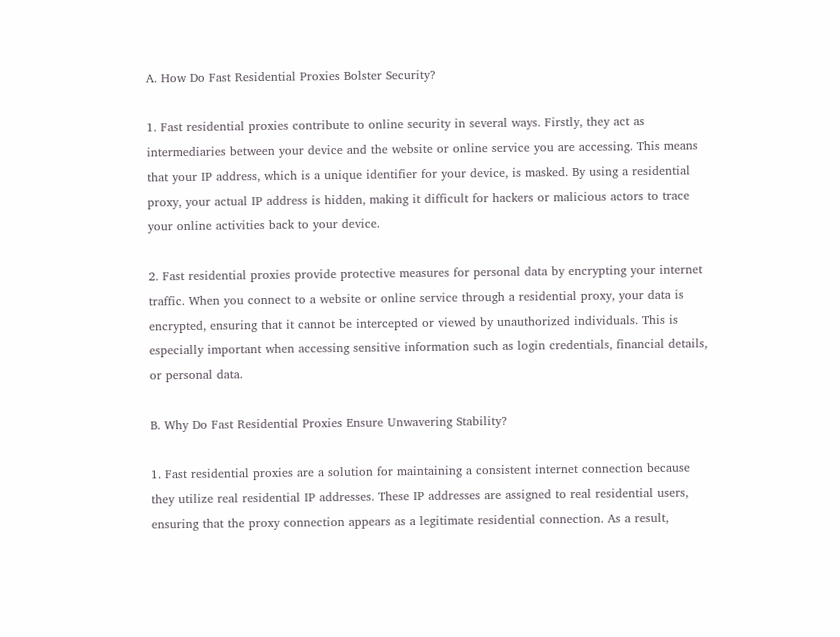A. How Do Fast Residential Proxies Bolster Security?

1. Fast residential proxies contribute to online security in several ways. Firstly, they act as intermediaries between your device and the website or online service you are accessing. This means that your IP address, which is a unique identifier for your device, is masked. By using a residential proxy, your actual IP address is hidden, making it difficult for hackers or malicious actors to trace your online activities back to your device.

2. Fast residential proxies provide protective measures for personal data by encrypting your internet traffic. When you connect to a website or online service through a residential proxy, your data is encrypted, ensuring that it cannot be intercepted or viewed by unauthorized individuals. This is especially important when accessing sensitive information such as login credentials, financial details, or personal data.

B. Why Do Fast Residential Proxies Ensure Unwavering Stability?

1. Fast residential proxies are a solution for maintaining a consistent internet connection because they utilize real residential IP addresses. These IP addresses are assigned to real residential users, ensuring that the proxy connection appears as a legitimate residential connection. As a result,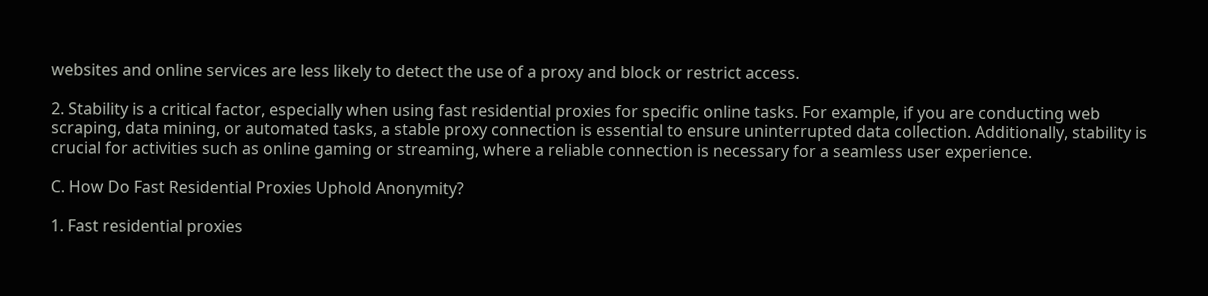websites and online services are less likely to detect the use of a proxy and block or restrict access.

2. Stability is a critical factor, especially when using fast residential proxies for specific online tasks. For example, if you are conducting web scraping, data mining, or automated tasks, a stable proxy connection is essential to ensure uninterrupted data collection. Additionally, stability is crucial for activities such as online gaming or streaming, where a reliable connection is necessary for a seamless user experience.

C. How Do Fast Residential Proxies Uphold Anonymity?

1. Fast residential proxies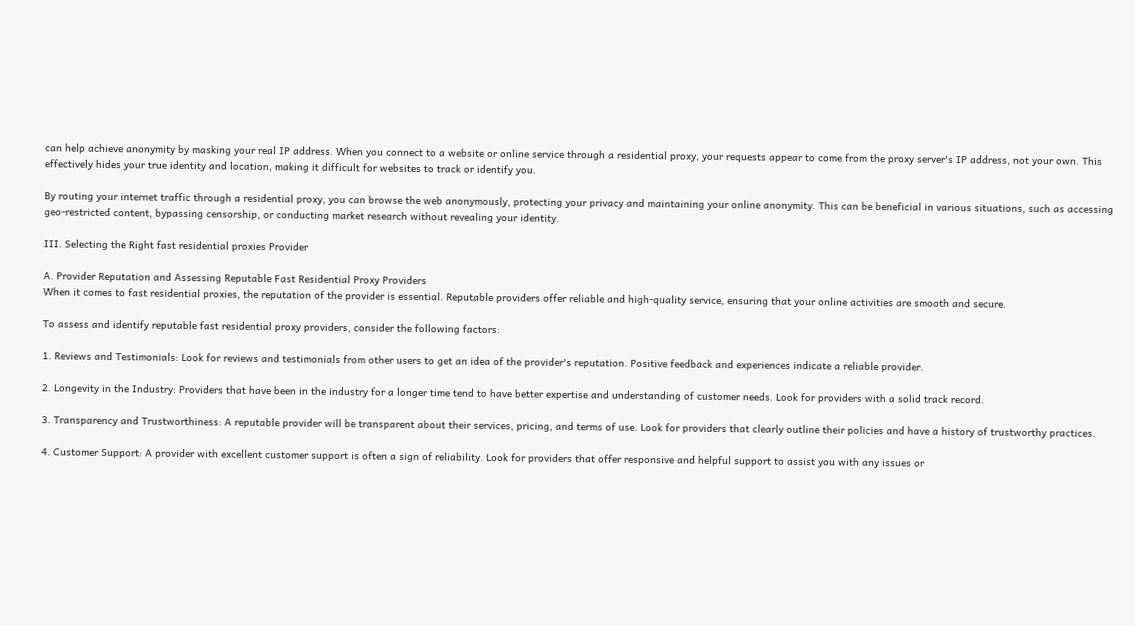can help achieve anonymity by masking your real IP address. When you connect to a website or online service through a residential proxy, your requests appear to come from the proxy server's IP address, not your own. This effectively hides your true identity and location, making it difficult for websites to track or identify you.

By routing your internet traffic through a residential proxy, you can browse the web anonymously, protecting your privacy and maintaining your online anonymity. This can be beneficial in various situations, such as accessing geo-restricted content, bypassing censorship, or conducting market research without revealing your identity.

III. Selecting the Right fast residential proxies Provider

A. Provider Reputation and Assessing Reputable Fast Residential Proxy Providers
When it comes to fast residential proxies, the reputation of the provider is essential. Reputable providers offer reliable and high-quality service, ensuring that your online activities are smooth and secure.

To assess and identify reputable fast residential proxy providers, consider the following factors:

1. Reviews and Testimonials: Look for reviews and testimonials from other users to get an idea of the provider's reputation. Positive feedback and experiences indicate a reliable provider.

2. Longevity in the Industry: Providers that have been in the industry for a longer time tend to have better expertise and understanding of customer needs. Look for providers with a solid track record.

3. Transparency and Trustworthiness: A reputable provider will be transparent about their services, pricing, and terms of use. Look for providers that clearly outline their policies and have a history of trustworthy practices.

4. Customer Support: A provider with excellent customer support is often a sign of reliability. Look for providers that offer responsive and helpful support to assist you with any issues or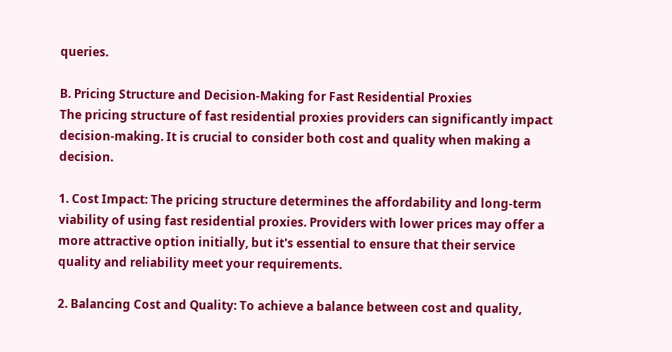queries.

B. Pricing Structure and Decision-Making for Fast Residential Proxies
The pricing structure of fast residential proxies providers can significantly impact decision-making. It is crucial to consider both cost and quality when making a decision.

1. Cost Impact: The pricing structure determines the affordability and long-term viability of using fast residential proxies. Providers with lower prices may offer a more attractive option initially, but it's essential to ensure that their service quality and reliability meet your requirements.

2. Balancing Cost and Quality: To achieve a balance between cost and quality,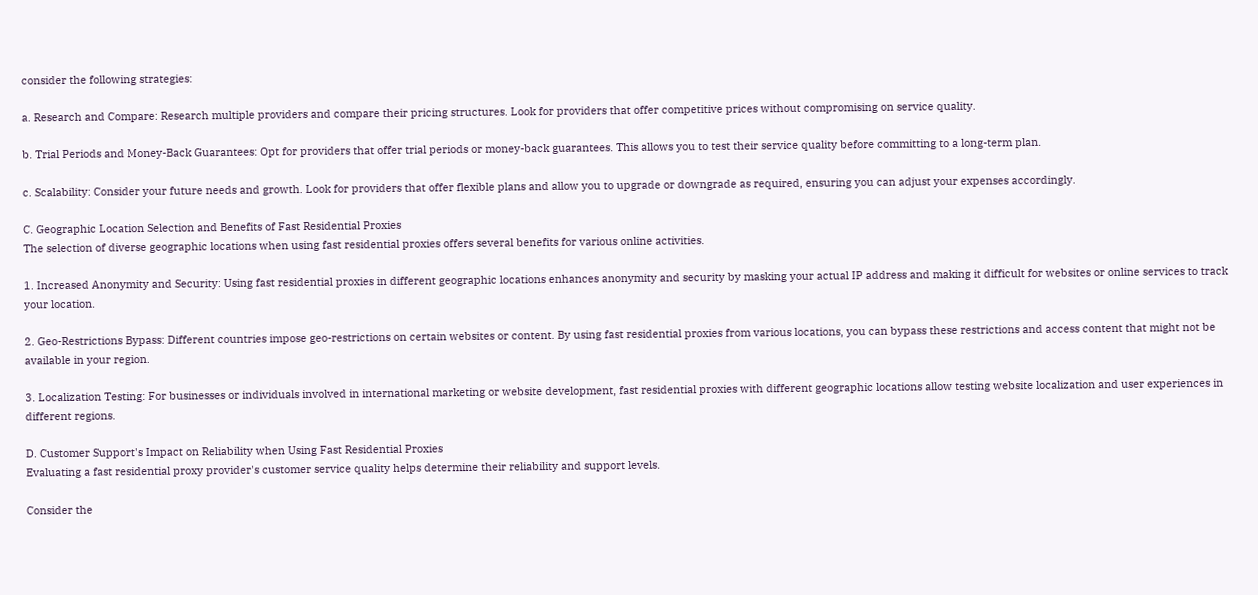consider the following strategies:

a. Research and Compare: Research multiple providers and compare their pricing structures. Look for providers that offer competitive prices without compromising on service quality.

b. Trial Periods and Money-Back Guarantees: Opt for providers that offer trial periods or money-back guarantees. This allows you to test their service quality before committing to a long-term plan.

c. Scalability: Consider your future needs and growth. Look for providers that offer flexible plans and allow you to upgrade or downgrade as required, ensuring you can adjust your expenses accordingly.

C. Geographic Location Selection and Benefits of Fast Residential Proxies
The selection of diverse geographic locations when using fast residential proxies offers several benefits for various online activities.

1. Increased Anonymity and Security: Using fast residential proxies in different geographic locations enhances anonymity and security by masking your actual IP address and making it difficult for websites or online services to track your location.

2. Geo-Restrictions Bypass: Different countries impose geo-restrictions on certain websites or content. By using fast residential proxies from various locations, you can bypass these restrictions and access content that might not be available in your region.

3. Localization Testing: For businesses or individuals involved in international marketing or website development, fast residential proxies with different geographic locations allow testing website localization and user experiences in different regions.

D. Customer Support's Impact on Reliability when Using Fast Residential Proxies
Evaluating a fast residential proxy provider's customer service quality helps determine their reliability and support levels.

Consider the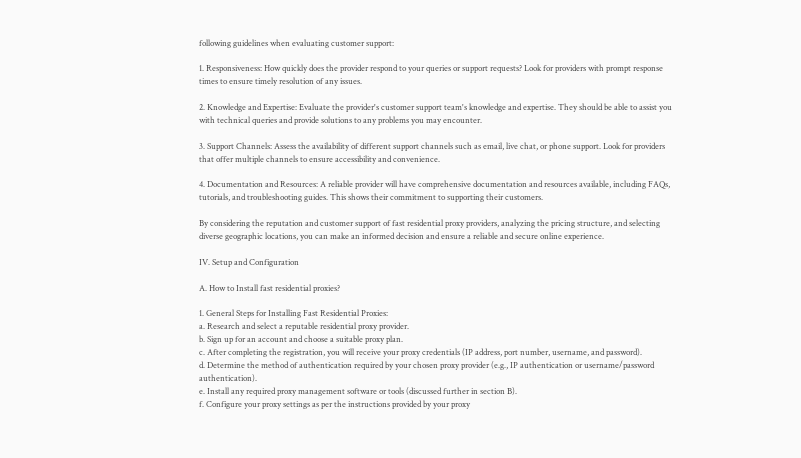following guidelines when evaluating customer support:

1. Responsiveness: How quickly does the provider respond to your queries or support requests? Look for providers with prompt response times to ensure timely resolution of any issues.

2. Knowledge and Expertise: Evaluate the provider's customer support team's knowledge and expertise. They should be able to assist you with technical queries and provide solutions to any problems you may encounter.

3. Support Channels: Assess the availability of different support channels such as email, live chat, or phone support. Look for providers that offer multiple channels to ensure accessibility and convenience.

4. Documentation and Resources: A reliable provider will have comprehensive documentation and resources available, including FAQs, tutorials, and troubleshooting guides. This shows their commitment to supporting their customers.

By considering the reputation and customer support of fast residential proxy providers, analyzing the pricing structure, and selecting diverse geographic locations, you can make an informed decision and ensure a reliable and secure online experience.

IV. Setup and Configuration

A. How to Install fast residential proxies?

1. General Steps for Installing Fast Residential Proxies:
a. Research and select a reputable residential proxy provider.
b. Sign up for an account and choose a suitable proxy plan.
c. After completing the registration, you will receive your proxy credentials (IP address, port number, username, and password).
d. Determine the method of authentication required by your chosen proxy provider (e.g., IP authentication or username/password authentication).
e. Install any required proxy management software or tools (discussed further in section B).
f. Configure your proxy settings as per the instructions provided by your proxy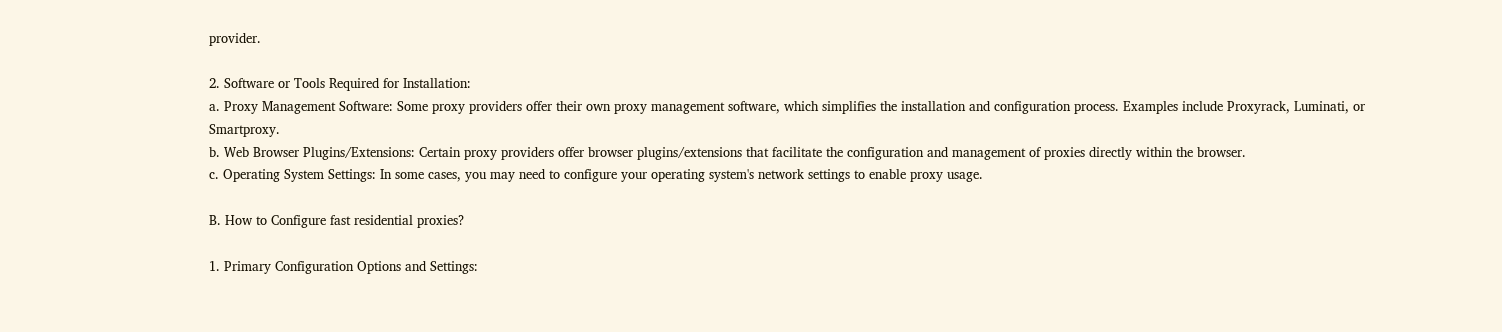provider.

2. Software or Tools Required for Installation:
a. Proxy Management Software: Some proxy providers offer their own proxy management software, which simplifies the installation and configuration process. Examples include Proxyrack, Luminati, or Smartproxy.
b. Web Browser Plugins/Extensions: Certain proxy providers offer browser plugins/extensions that facilitate the configuration and management of proxies directly within the browser.
c. Operating System Settings: In some cases, you may need to configure your operating system's network settings to enable proxy usage.

B. How to Configure fast residential proxies?

1. Primary Configuration Options and Settings: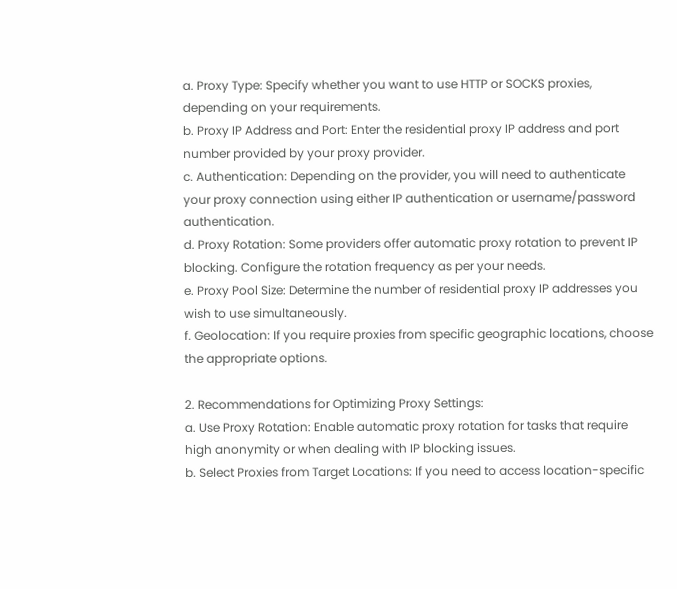a. Proxy Type: Specify whether you want to use HTTP or SOCKS proxies, depending on your requirements.
b. Proxy IP Address and Port: Enter the residential proxy IP address and port number provided by your proxy provider.
c. Authentication: Depending on the provider, you will need to authenticate your proxy connection using either IP authentication or username/password authentication.
d. Proxy Rotation: Some providers offer automatic proxy rotation to prevent IP blocking. Configure the rotation frequency as per your needs.
e. Proxy Pool Size: Determine the number of residential proxy IP addresses you wish to use simultaneously.
f. Geolocation: If you require proxies from specific geographic locations, choose the appropriate options.

2. Recommendations for Optimizing Proxy Settings:
a. Use Proxy Rotation: Enable automatic proxy rotation for tasks that require high anonymity or when dealing with IP blocking issues.
b. Select Proxies from Target Locations: If you need to access location-specific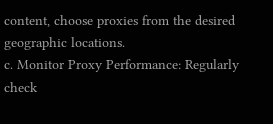content, choose proxies from the desired geographic locations.
c. Monitor Proxy Performance: Regularly check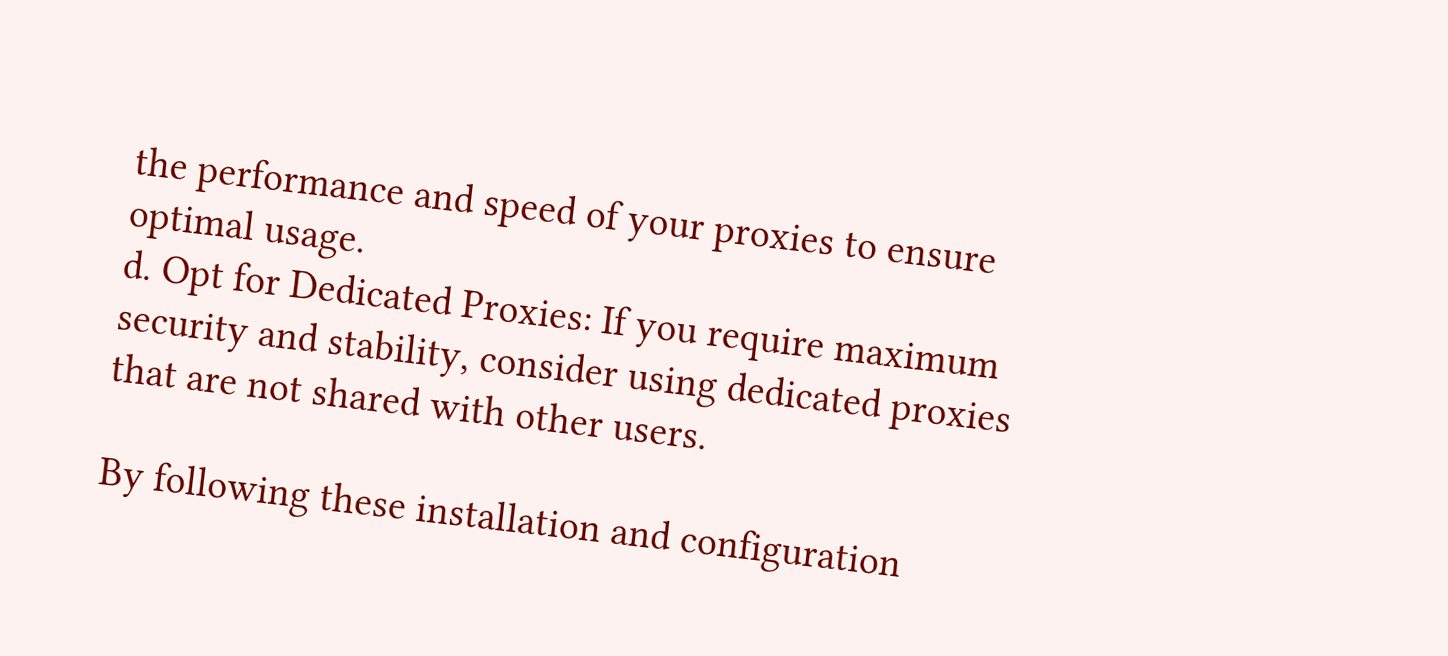the performance and speed of your proxies to ensure optimal usage.
d. Opt for Dedicated Proxies: If you require maximum security and stability, consider using dedicated proxies that are not shared with other users.

By following these installation and configuration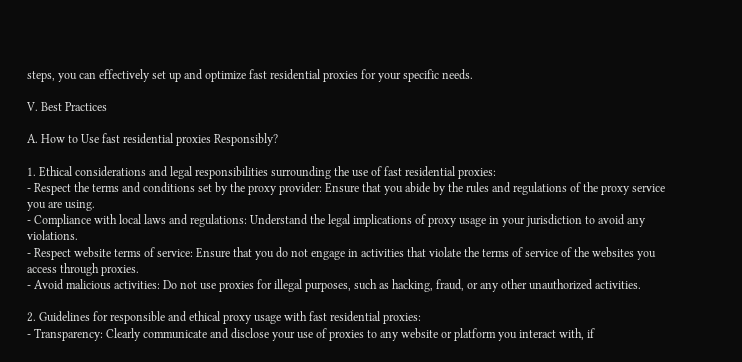steps, you can effectively set up and optimize fast residential proxies for your specific needs.

V. Best Practices

A. How to Use fast residential proxies Responsibly?

1. Ethical considerations and legal responsibilities surrounding the use of fast residential proxies:
- Respect the terms and conditions set by the proxy provider: Ensure that you abide by the rules and regulations of the proxy service you are using.
- Compliance with local laws and regulations: Understand the legal implications of proxy usage in your jurisdiction to avoid any violations.
- Respect website terms of service: Ensure that you do not engage in activities that violate the terms of service of the websites you access through proxies.
- Avoid malicious activities: Do not use proxies for illegal purposes, such as hacking, fraud, or any other unauthorized activities.

2. Guidelines for responsible and ethical proxy usage with fast residential proxies:
- Transparency: Clearly communicate and disclose your use of proxies to any website or platform you interact with, if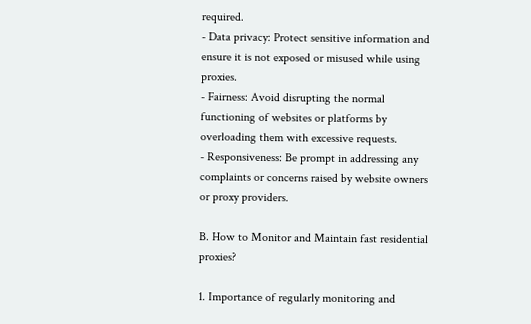required.
- Data privacy: Protect sensitive information and ensure it is not exposed or misused while using proxies.
- Fairness: Avoid disrupting the normal functioning of websites or platforms by overloading them with excessive requests.
- Responsiveness: Be prompt in addressing any complaints or concerns raised by website owners or proxy providers.

B. How to Monitor and Maintain fast residential proxies?

1. Importance of regularly monitoring and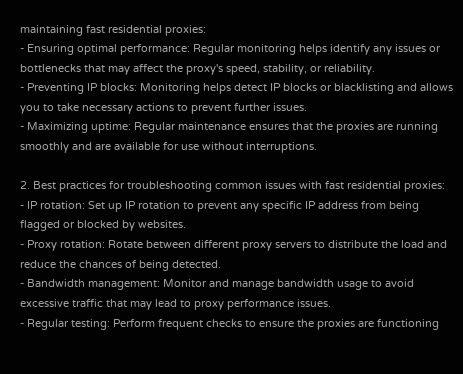maintaining fast residential proxies:
- Ensuring optimal performance: Regular monitoring helps identify any issues or bottlenecks that may affect the proxy's speed, stability, or reliability.
- Preventing IP blocks: Monitoring helps detect IP blocks or blacklisting and allows you to take necessary actions to prevent further issues.
- Maximizing uptime: Regular maintenance ensures that the proxies are running smoothly and are available for use without interruptions.

2. Best practices for troubleshooting common issues with fast residential proxies:
- IP rotation: Set up IP rotation to prevent any specific IP address from being flagged or blocked by websites.
- Proxy rotation: Rotate between different proxy servers to distribute the load and reduce the chances of being detected.
- Bandwidth management: Monitor and manage bandwidth usage to avoid excessive traffic that may lead to proxy performance issues.
- Regular testing: Perform frequent checks to ensure the proxies are functioning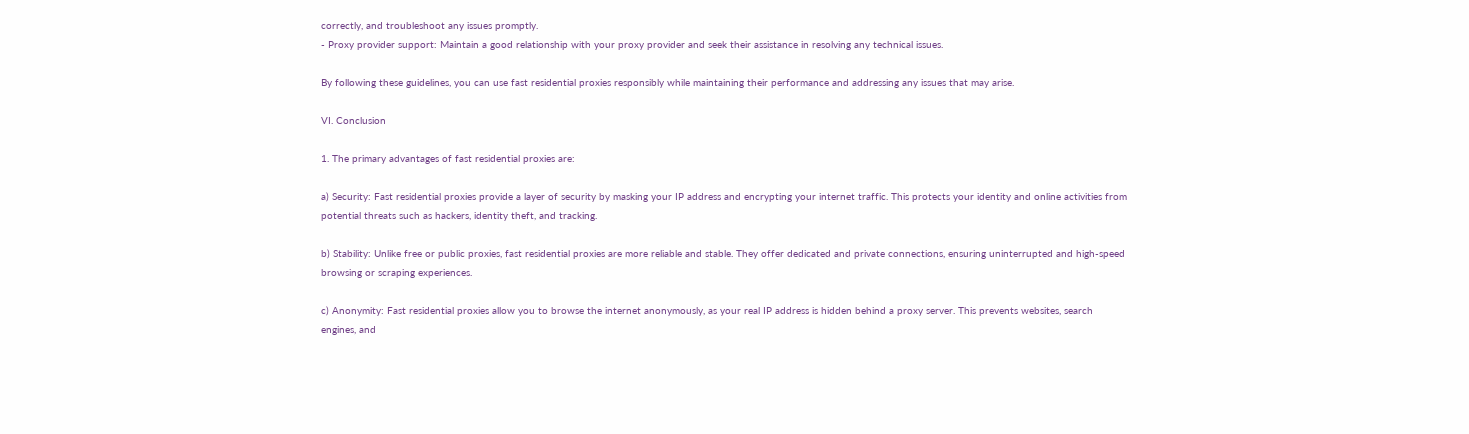correctly, and troubleshoot any issues promptly.
- Proxy provider support: Maintain a good relationship with your proxy provider and seek their assistance in resolving any technical issues.

By following these guidelines, you can use fast residential proxies responsibly while maintaining their performance and addressing any issues that may arise.

VI. Conclusion

1. The primary advantages of fast residential proxies are:

a) Security: Fast residential proxies provide a layer of security by masking your IP address and encrypting your internet traffic. This protects your identity and online activities from potential threats such as hackers, identity theft, and tracking.

b) Stability: Unlike free or public proxies, fast residential proxies are more reliable and stable. They offer dedicated and private connections, ensuring uninterrupted and high-speed browsing or scraping experiences.

c) Anonymity: Fast residential proxies allow you to browse the internet anonymously, as your real IP address is hidden behind a proxy server. This prevents websites, search engines, and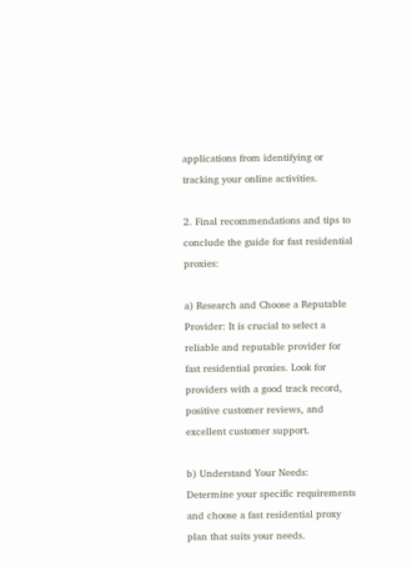applications from identifying or tracking your online activities.

2. Final recommendations and tips to conclude the guide for fast residential proxies:

a) Research and Choose a Reputable Provider: It is crucial to select a reliable and reputable provider for fast residential proxies. Look for providers with a good track record, positive customer reviews, and excellent customer support.

b) Understand Your Needs: Determine your specific requirements and choose a fast residential proxy plan that suits your needs.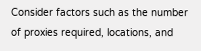Consider factors such as the number of proxies required, locations, and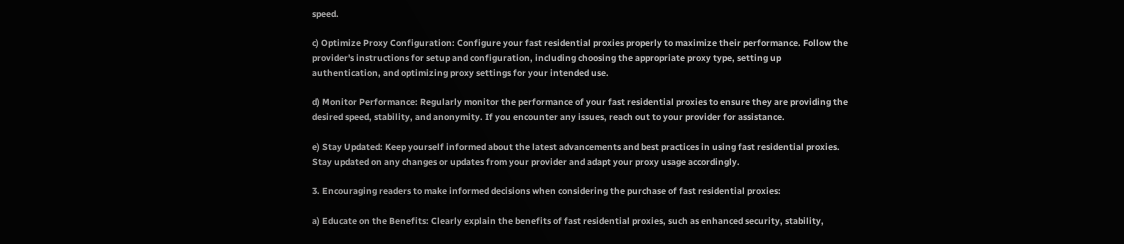speed.

c) Optimize Proxy Configuration: Configure your fast residential proxies properly to maximize their performance. Follow the provider's instructions for setup and configuration, including choosing the appropriate proxy type, setting up authentication, and optimizing proxy settings for your intended use.

d) Monitor Performance: Regularly monitor the performance of your fast residential proxies to ensure they are providing the desired speed, stability, and anonymity. If you encounter any issues, reach out to your provider for assistance.

e) Stay Updated: Keep yourself informed about the latest advancements and best practices in using fast residential proxies. Stay updated on any changes or updates from your provider and adapt your proxy usage accordingly.

3. Encouraging readers to make informed decisions when considering the purchase of fast residential proxies:

a) Educate on the Benefits: Clearly explain the benefits of fast residential proxies, such as enhanced security, stability,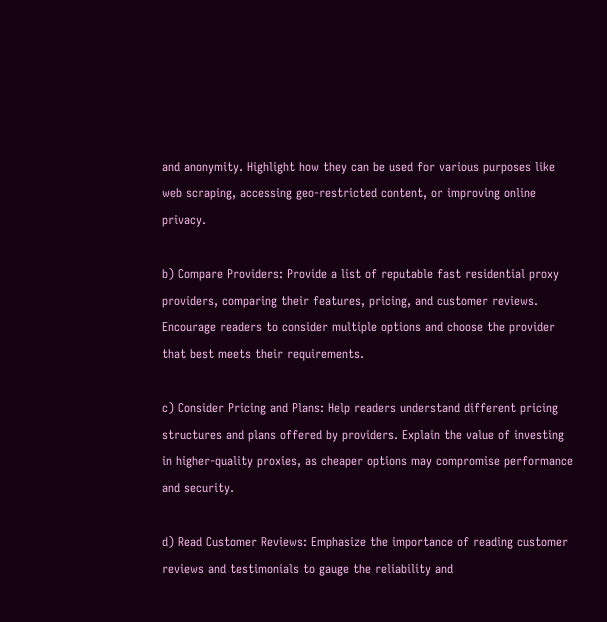and anonymity. Highlight how they can be used for various purposes like web scraping, accessing geo-restricted content, or improving online privacy.

b) Compare Providers: Provide a list of reputable fast residential proxy providers, comparing their features, pricing, and customer reviews. Encourage readers to consider multiple options and choose the provider that best meets their requirements.

c) Consider Pricing and Plans: Help readers understand different pricing structures and plans offered by providers. Explain the value of investing in higher-quality proxies, as cheaper options may compromise performance and security.

d) Read Customer Reviews: Emphasize the importance of reading customer reviews and testimonials to gauge the reliability and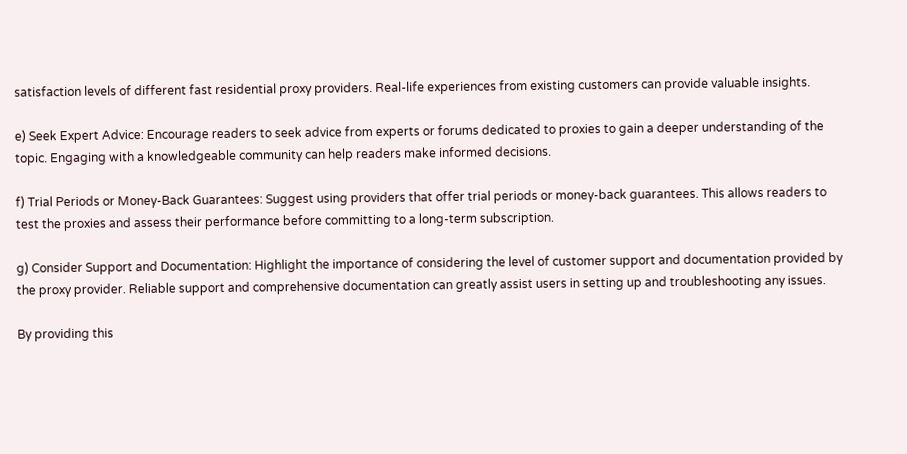satisfaction levels of different fast residential proxy providers. Real-life experiences from existing customers can provide valuable insights.

e) Seek Expert Advice: Encourage readers to seek advice from experts or forums dedicated to proxies to gain a deeper understanding of the topic. Engaging with a knowledgeable community can help readers make informed decisions.

f) Trial Periods or Money-Back Guarantees: Suggest using providers that offer trial periods or money-back guarantees. This allows readers to test the proxies and assess their performance before committing to a long-term subscription.

g) Consider Support and Documentation: Highlight the importance of considering the level of customer support and documentation provided by the proxy provider. Reliable support and comprehensive documentation can greatly assist users in setting up and troubleshooting any issues.

By providing this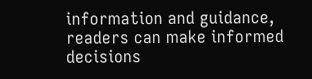information and guidance, readers can make informed decisions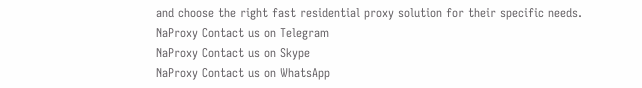and choose the right fast residential proxy solution for their specific needs.
NaProxy Contact us on Telegram
NaProxy Contact us on Skype
NaProxy Contact us on WhatsApp